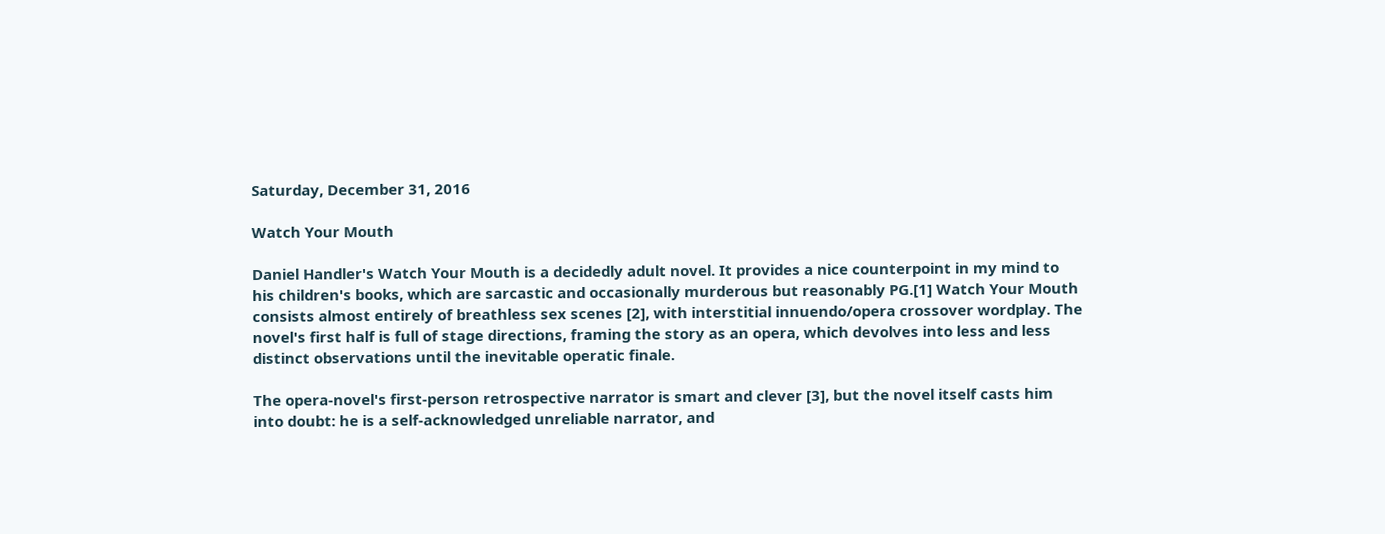Saturday, December 31, 2016

Watch Your Mouth

Daniel Handler's Watch Your Mouth is a decidedly adult novel. It provides a nice counterpoint in my mind to his children's books, which are sarcastic and occasionally murderous but reasonably PG.[1] Watch Your Mouth consists almost entirely of breathless sex scenes [2], with interstitial innuendo/opera crossover wordplay. The novel's first half is full of stage directions, framing the story as an opera, which devolves into less and less distinct observations until the inevitable operatic finale.

The opera-novel's first-person retrospective narrator is smart and clever [3], but the novel itself casts him into doubt: he is a self-acknowledged unreliable narrator, and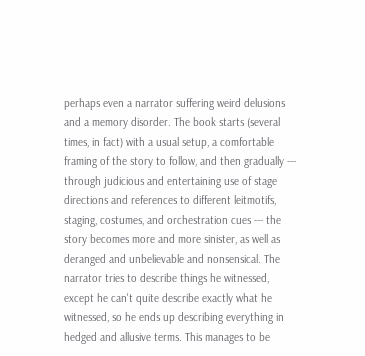perhaps even a narrator suffering weird delusions and a memory disorder. The book starts (several times, in fact) with a usual setup, a comfortable framing of the story to follow, and then gradually --- through judicious and entertaining use of stage directions and references to different leitmotifs, staging, costumes, and orchestration cues --- the story becomes more and more sinister, as well as deranged and unbelievable and nonsensical. The narrator tries to describe things he witnessed, except he can't quite describe exactly what he witnessed, so he ends up describing everything in hedged and allusive terms. This manages to be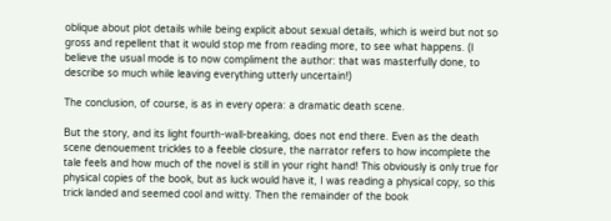oblique about plot details while being explicit about sexual details, which is weird but not so gross and repellent that it would stop me from reading more, to see what happens. (I believe the usual mode is to now compliment the author: that was masterfully done, to describe so much while leaving everything utterly uncertain!)

The conclusion, of course, is as in every opera: a dramatic death scene.

But the story, and its light fourth-wall-breaking, does not end there. Even as the death scene denouement trickles to a feeble closure, the narrator refers to how incomplete the tale feels and how much of the novel is still in your right hand! This obviously is only true for physical copies of the book, but as luck would have it, I was reading a physical copy, so this trick landed and seemed cool and witty. Then the remainder of the book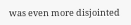was even more disjointed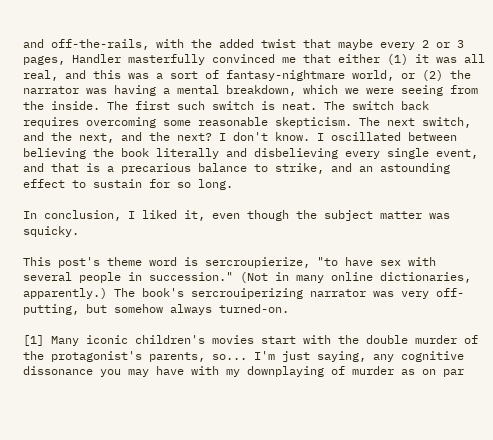and off-the-rails, with the added twist that maybe every 2 or 3 pages, Handler masterfully convinced me that either (1) it was all real, and this was a sort of fantasy-nightmare world, or (2) the narrator was having a mental breakdown, which we were seeing from the inside. The first such switch is neat. The switch back requires overcoming some reasonable skepticism. The next switch, and the next, and the next? I don't know. I oscillated between believing the book literally and disbelieving every single event, and that is a precarious balance to strike, and an astounding effect to sustain for so long.

In conclusion, I liked it, even though the subject matter was squicky.

This post's theme word is sercroupierize, "to have sex with several people in succession." (Not in many online dictionaries, apparently.) The book's sercrouiperizing narrator was very off-putting, but somehow always turned-on.

[1] Many iconic children's movies start with the double murder of the protagonist's parents, so... I'm just saying, any cognitive dissonance you may have with my downplaying of murder as on par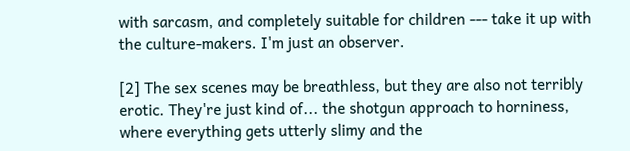with sarcasm, and completely suitable for children --- take it up with the culture-makers. I'm just an observer.

[2] The sex scenes may be breathless, but they are also not terribly erotic. They're just kind of... the shotgun approach to horniness, where everything gets utterly slimy and the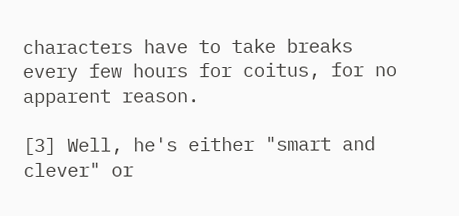characters have to take breaks every few hours for coitus, for no apparent reason.

[3] Well, he's either "smart and clever" or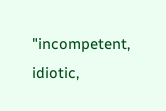"incompetent, idiotic,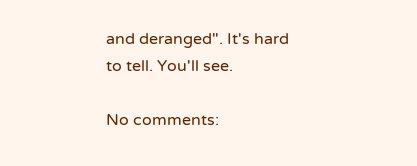and deranged". It's hard to tell. You'll see.

No comments: